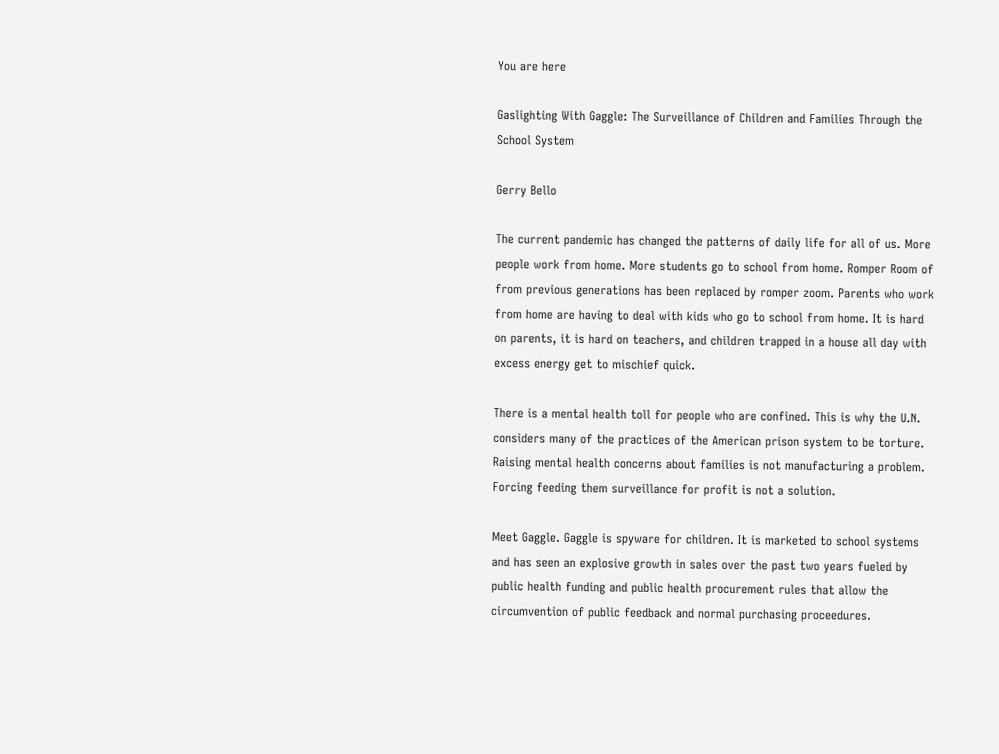You are here

Gaslighting With Gaggle: The Surveillance of Children and Families Through the School System

Gerry Bello

The current pandemic has changed the patterns of daily life for all of us. More people work from home. More students go to school from home. Romper Room of from previous generations has been replaced by romper zoom. Parents who work from home are having to deal with kids who go to school from home. It is hard on parents, it is hard on teachers, and children trapped in a house all day with excess energy get to mischief quick.

There is a mental health toll for people who are confined. This is why the U.N. considers many of the practices of the American prison system to be torture. Raising mental health concerns about families is not manufacturing a problem. Forcing feeding them surveillance for profit is not a solution.

Meet Gaggle. Gaggle is spyware for children. It is marketed to school systems and has seen an explosive growth in sales over the past two years fueled by public health funding and public health procurement rules that allow the circumvention of public feedback and normal purchasing proceedures.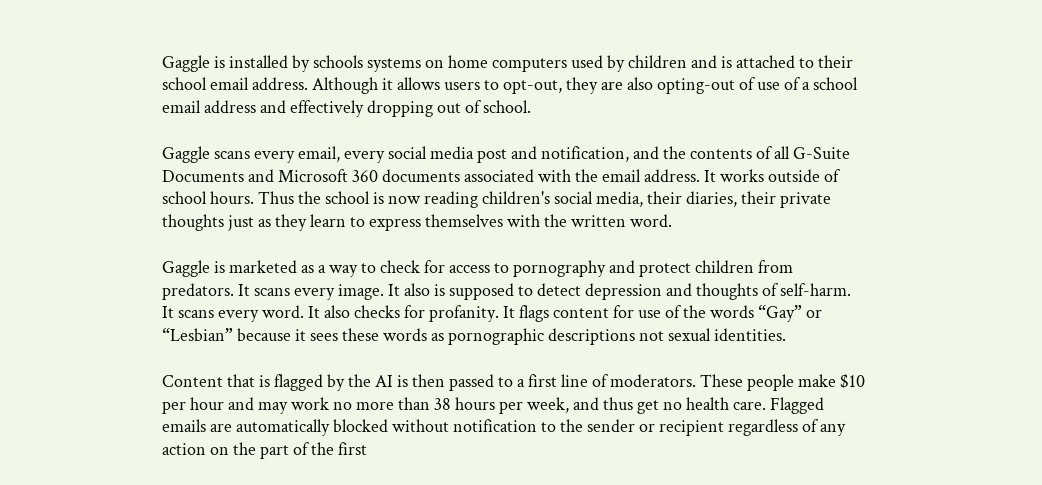Gaggle is installed by schools systems on home computers used by children and is attached to their school email address. Although it allows users to opt-out, they are also opting-out of use of a school email address and effectively dropping out of school.

Gaggle scans every email, every social media post and notification, and the contents of all G-Suite Documents and Microsoft 360 documents associated with the email address. It works outside of school hours. Thus the school is now reading children's social media, their diaries, their private thoughts just as they learn to express themselves with the written word.

Gaggle is marketed as a way to check for access to pornography and protect children from predators. It scans every image. It also is supposed to detect depression and thoughts of self-harm. It scans every word. It also checks for profanity. It flags content for use of the words “Gay” or “Lesbian” because it sees these words as pornographic descriptions not sexual identities.

Content that is flagged by the AI is then passed to a first line of moderators. These people make $10 per hour and may work no more than 38 hours per week, and thus get no health care. Flagged emails are automatically blocked without notification to the sender or recipient regardless of any action on the part of the first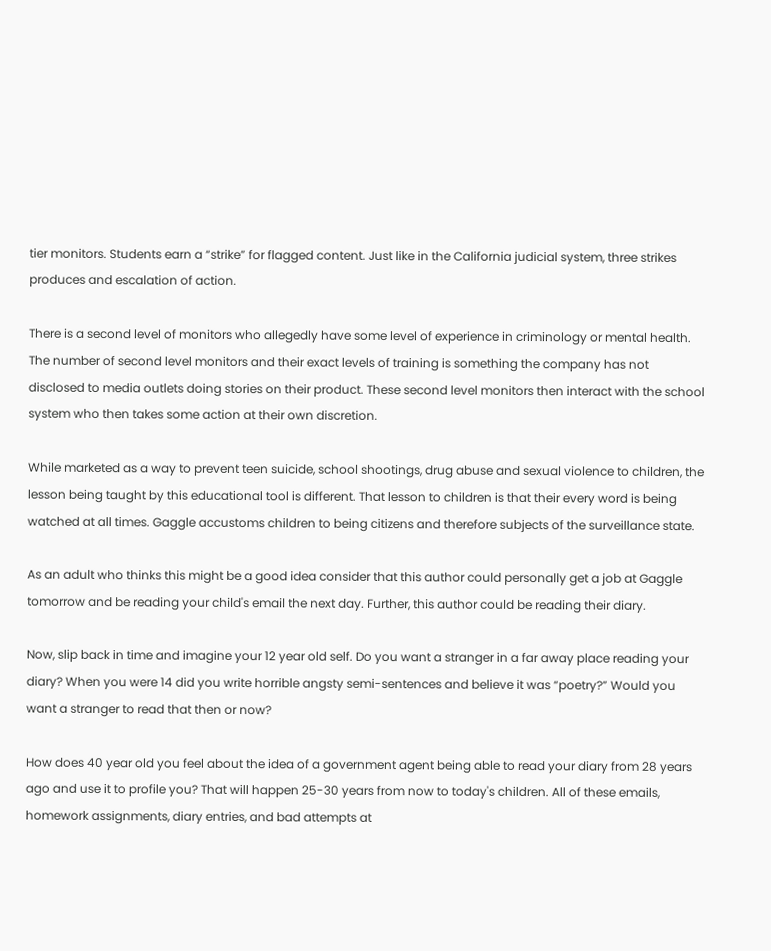tier monitors. Students earn a “strike” for flagged content. Just like in the California judicial system, three strikes produces and escalation of action.

There is a second level of monitors who allegedly have some level of experience in criminology or mental health. The number of second level monitors and their exact levels of training is something the company has not disclosed to media outlets doing stories on their product. These second level monitors then interact with the school system who then takes some action at their own discretion.

While marketed as a way to prevent teen suicide, school shootings, drug abuse and sexual violence to children, the lesson being taught by this educational tool is different. That lesson to children is that their every word is being watched at all times. Gaggle accustoms children to being citizens and therefore subjects of the surveillance state.

As an adult who thinks this might be a good idea consider that this author could personally get a job at Gaggle tomorrow and be reading your child's email the next day. Further, this author could be reading their diary.

Now, slip back in time and imagine your 12 year old self. Do you want a stranger in a far away place reading your diary? When you were 14 did you write horrible angsty semi-sentences and believe it was “poetry?” Would you want a stranger to read that then or now?

How does 40 year old you feel about the idea of a government agent being able to read your diary from 28 years ago and use it to profile you? That will happen 25-30 years from now to today's children. All of these emails, homework assignments, diary entries, and bad attempts at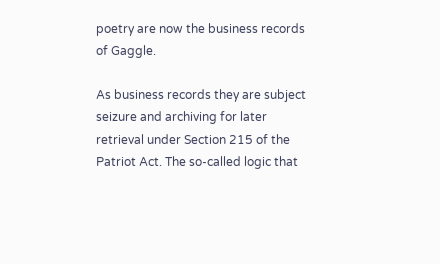poetry are now the business records of Gaggle.

As business records they are subject seizure and archiving for later retrieval under Section 215 of the Patriot Act. The so-called logic that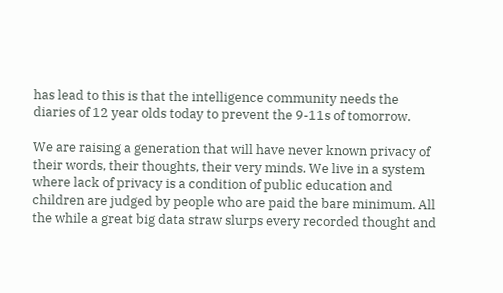has lead to this is that the intelligence community needs the diaries of 12 year olds today to prevent the 9-11s of tomorrow.

We are raising a generation that will have never known privacy of their words, their thoughts, their very minds. We live in a system where lack of privacy is a condition of public education and children are judged by people who are paid the bare minimum. All the while a great big data straw slurps every recorded thought and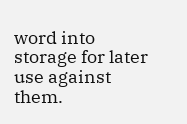word into storage for later use against them.